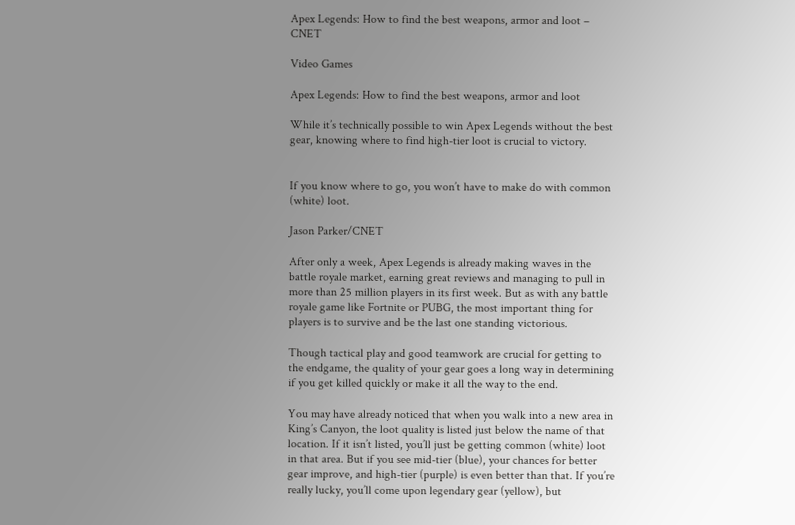Apex Legends: How to find the best weapons, armor and loot – CNET

Video Games

Apex Legends: How to find the best weapons, armor and loot

While it’s technically possible to win Apex Legends without the best gear, knowing where to find high-tier loot is crucial to victory.


If you know where to go, you won’t have to make do with common (white) loot.

Jason Parker/CNET

After only a week, Apex Legends is already making waves in the battle royale market, earning great reviews and managing to pull in more than 25 million players in its first week. But as with any battle royale game like Fortnite or PUBG, the most important thing for players is to survive and be the last one standing victorious.

Though tactical play and good teamwork are crucial for getting to the endgame, the quality of your gear goes a long way in determining if you get killed quickly or make it all the way to the end.

You may have already noticed that when you walk into a new area in King’s Canyon, the loot quality is listed just below the name of that location. If it isn’t listed, you’ll just be getting common (white) loot in that area. But if you see mid-tier (blue), your chances for better gear improve, and high-tier (purple) is even better than that. If you’re really lucky, you’ll come upon legendary gear (yellow), but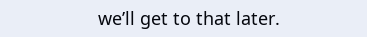we’ll get to that later.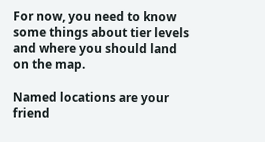For now, you need to know some things about tier levels and where you should land on the map.

Named locations are your friend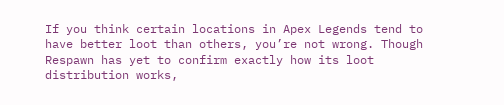If you think certain locations in Apex Legends tend to have better loot than others, you’re not wrong. Though Respawn has yet to confirm exactly how its loot distribution works,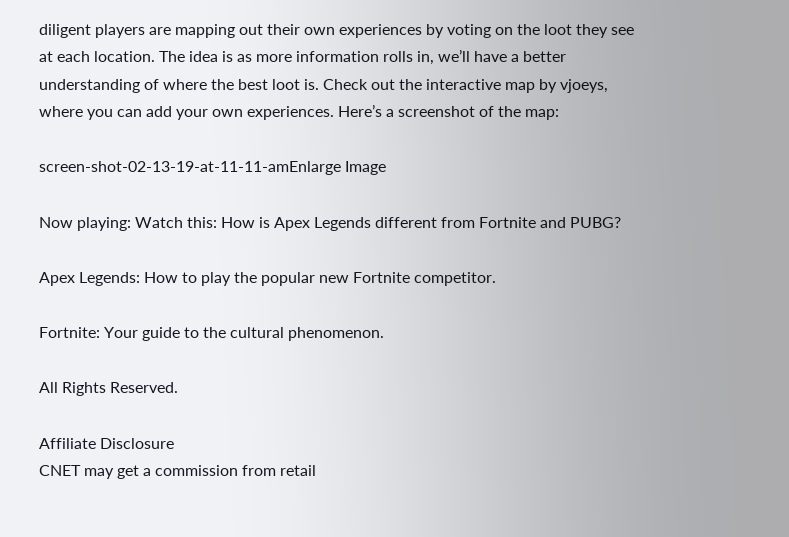diligent players are mapping out their own experiences by voting on the loot they see at each location. The idea is as more information rolls in, we’ll have a better understanding of where the best loot is. Check out the interactive map by vjoeys, where you can add your own experiences. Here’s a screenshot of the map:

screen-shot-02-13-19-at-11-11-amEnlarge Image

Now playing: Watch this: How is Apex Legends different from Fortnite and PUBG?

Apex Legends: How to play the popular new Fortnite competitor.

Fortnite: Your guide to the cultural phenomenon.

All Rights Reserved.

Affiliate Disclosure
CNET may get a commission from retail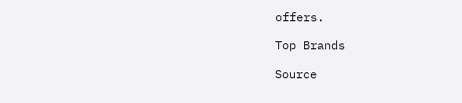offers.

Top Brands

Source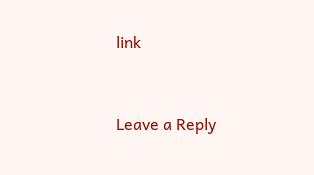link


Leave a Reply